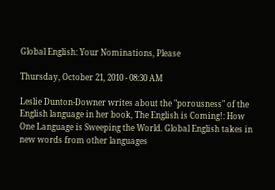Global English: Your Nominations, Please

Thursday, October 21, 2010 - 08:30 AM

Leslie Dunton-Downer writes about the "porousness" of the English language in her book, The English is Coming!: How One Language is Sweeping the World. Global English takes in new words from other languages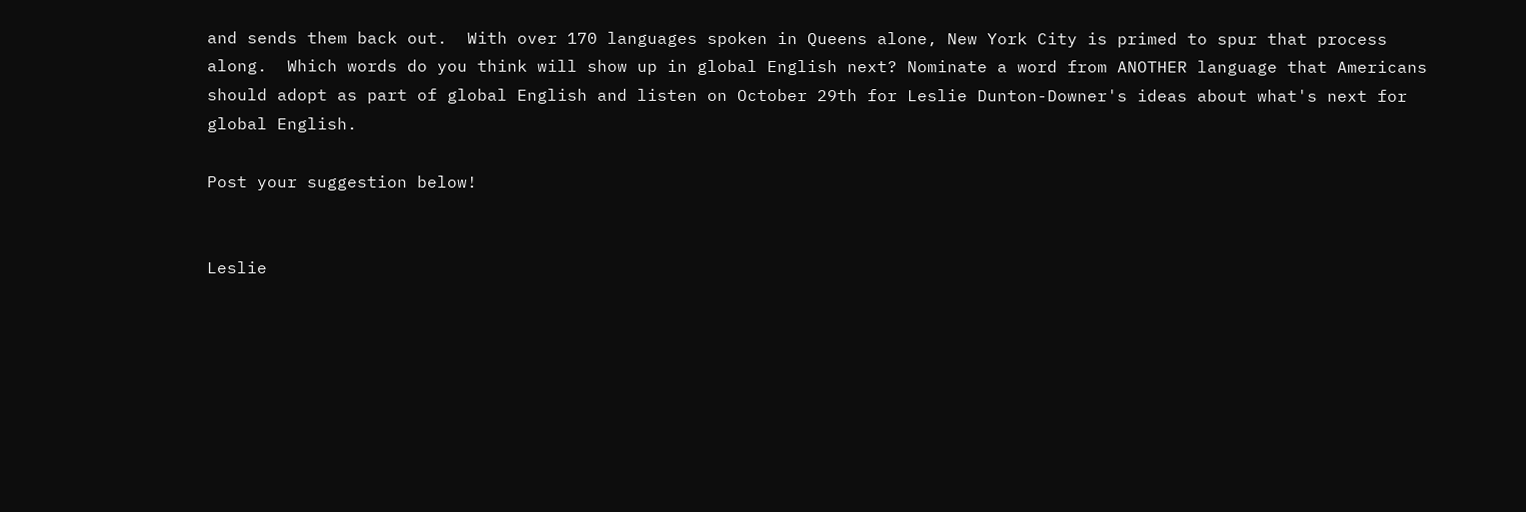and sends them back out.  With over 170 languages spoken in Queens alone, New York City is primed to spur that process along.  Which words do you think will show up in global English next? Nominate a word from ANOTHER language that Americans should adopt as part of global English and listen on October 29th for Leslie Dunton-Downer's ideas about what's next for global English.

Post your suggestion below!


Leslie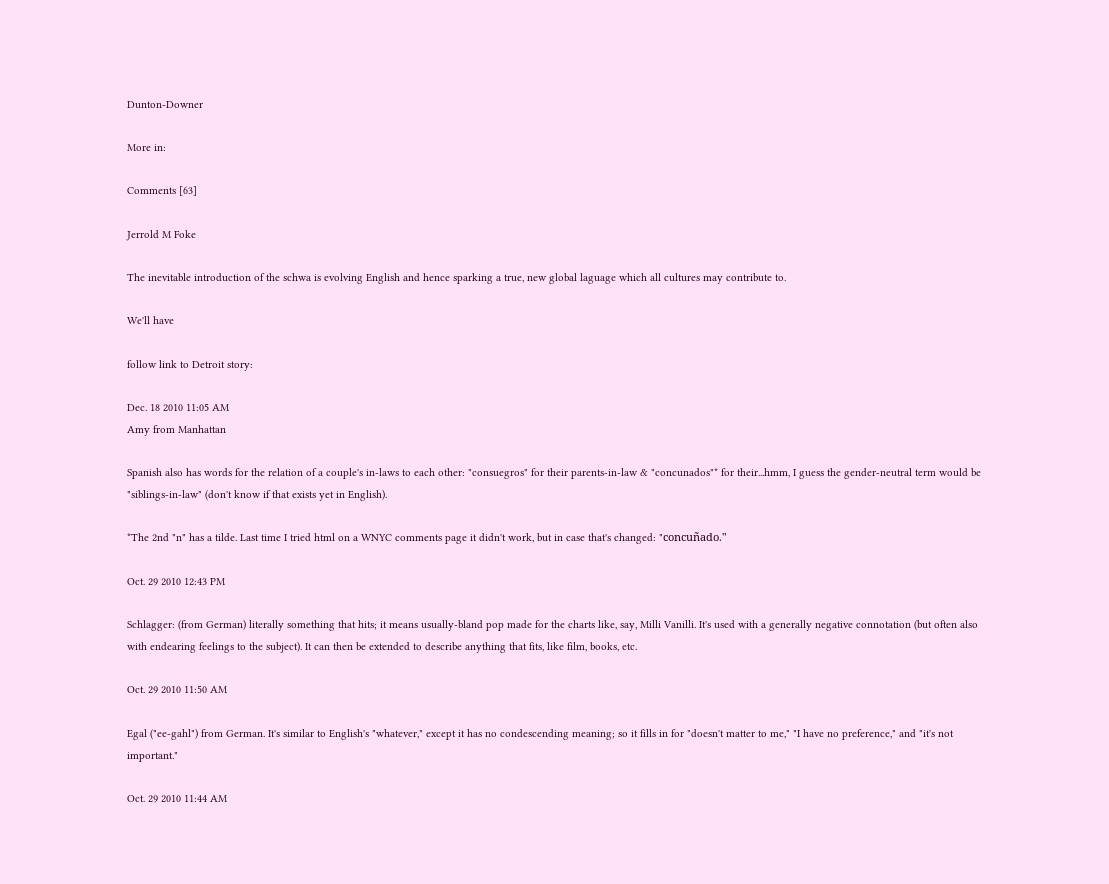Dunton-Downer

More in:

Comments [63]

Jerrold M Foke

The inevitable introduction of the schwa is evolving English and hence sparking a true, new global laguage which all cultures may contribute to.

We'll have

follow link to Detroit story:

Dec. 18 2010 11:05 AM
Amy from Manhattan

Spanish also has words for the relation of a couple's in-laws to each other: "consuegros" for their parents-in-law & "concunados"* for their...hmm, I guess the gender-neutral term would be "siblings-in-law" (don't know if that exists yet in English).

*The 2nd "n" has a tilde. Last time I tried html on a WNYC comments page it didn't work, but in case that's changed: "concuñado."

Oct. 29 2010 12:43 PM

Schlagger: (from German) literally something that hits; it means usually-bland pop made for the charts like, say, Milli Vanilli. It's used with a generally negative connotation (but often also with endearing feelings to the subject). It can then be extended to describe anything that fits, like film, books, etc.

Oct. 29 2010 11:50 AM

Egal ("ee-gahl") from German. It's similar to English's "whatever," except it has no condescending meaning; so it fills in for "doesn't matter to me," "I have no preference," and "it's not important."

Oct. 29 2010 11:44 AM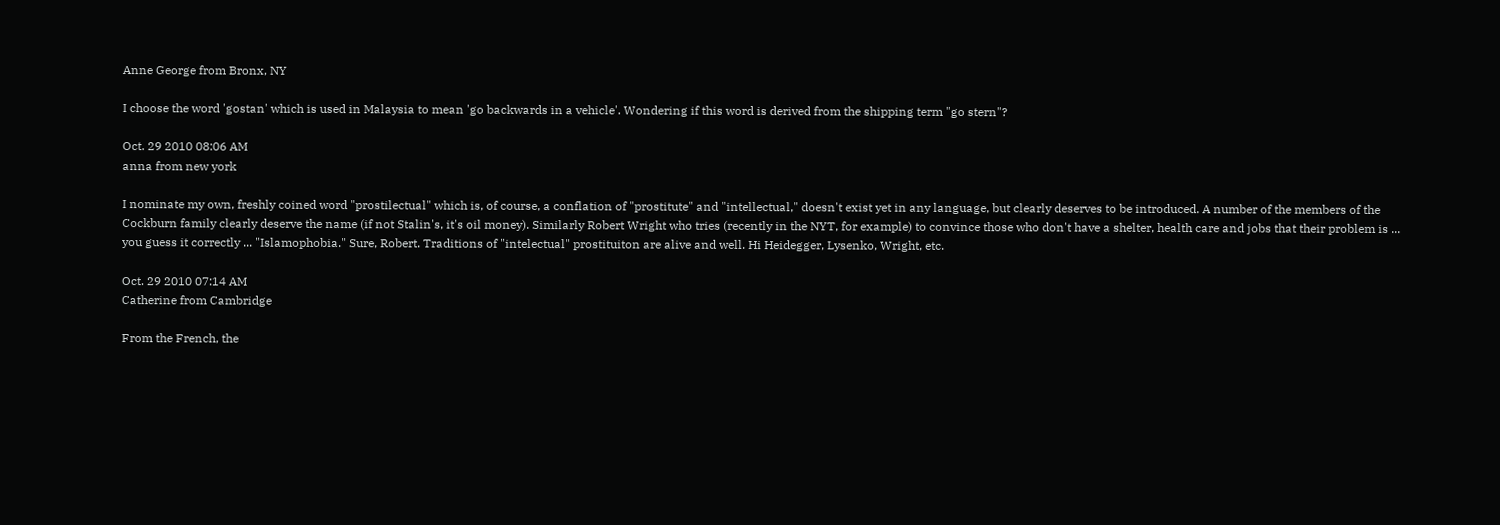Anne George from Bronx, NY

I choose the word 'gostan' which is used in Malaysia to mean 'go backwards in a vehicle'. Wondering if this word is derived from the shipping term "go stern"?

Oct. 29 2010 08:06 AM
anna from new york

I nominate my own, freshly coined word "prostilectual" which is, of course, a conflation of "prostitute" and "intellectual," doesn't exist yet in any language, but clearly deserves to be introduced. A number of the members of the Cockburn family clearly deserve the name (if not Stalin's, it's oil money). Similarly Robert Wright who tries (recently in the NYT, for example) to convince those who don't have a shelter, health care and jobs that their problem is ... you guess it correctly ... "Islamophobia." Sure, Robert. Traditions of "intelectual" prostituiton are alive and well. Hi Heidegger, Lysenko, Wright, etc.

Oct. 29 2010 07:14 AM
Catherine from Cambridge

From the French, the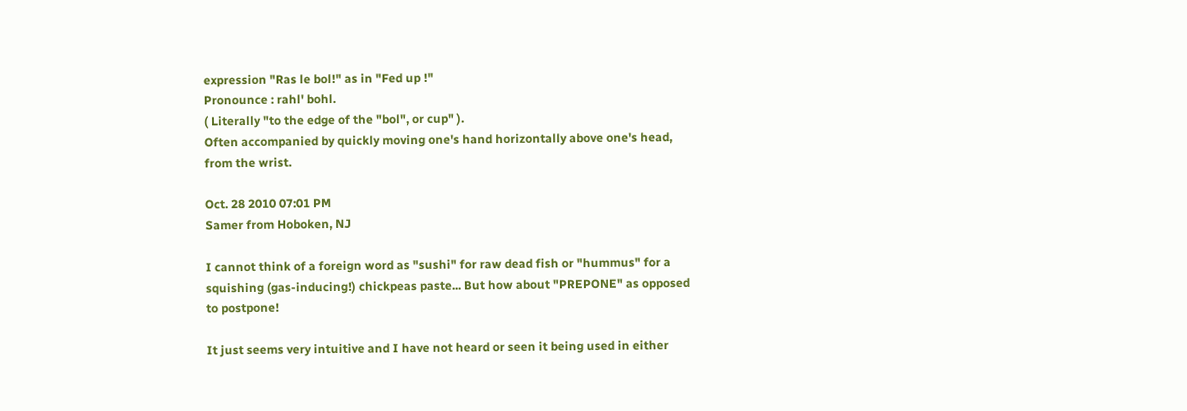expression "Ras le bol!" as in "Fed up !"
Pronounce : rahl' bohl.
( Literally "to the edge of the "bol", or cup" ).
Often accompanied by quickly moving one's hand horizontally above one's head, from the wrist.

Oct. 28 2010 07:01 PM
Samer from Hoboken, NJ

I cannot think of a foreign word as "sushi" for raw dead fish or "hummus" for a squishing (gas-inducing!) chickpeas paste... But how about "PREPONE" as opposed to postpone!

It just seems very intuitive and I have not heard or seen it being used in either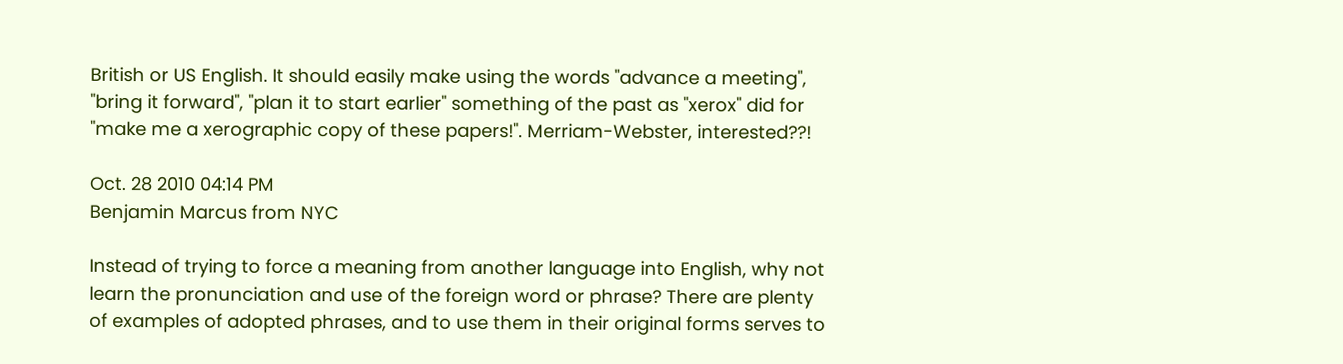British or US English. It should easily make using the words "advance a meeting", "bring it forward", "plan it to start earlier" something of the past as "xerox" did for "make me a xerographic copy of these papers!". Merriam-Webster, interested??!

Oct. 28 2010 04:14 PM
Benjamin Marcus from NYC

Instead of trying to force a meaning from another language into English, why not learn the pronunciation and use of the foreign word or phrase? There are plenty of examples of adopted phrases, and to use them in their original forms serves to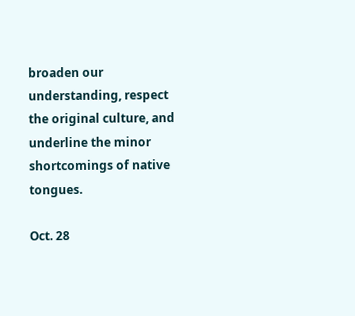broaden our understanding, respect the original culture, and underline the minor shortcomings of native tongues.

Oct. 28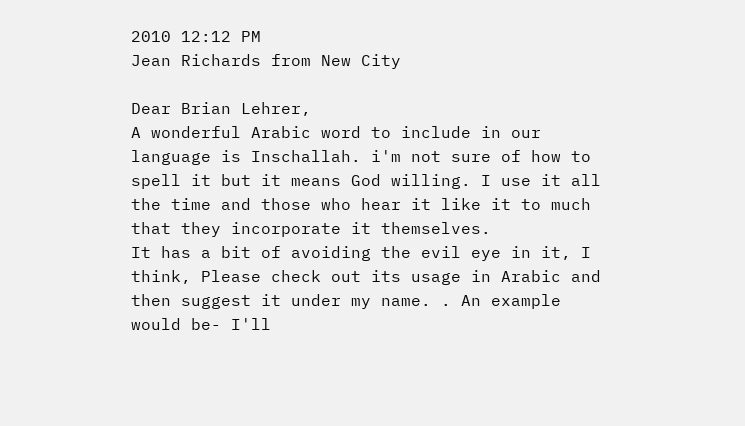2010 12:12 PM
Jean Richards from New City

Dear Brian Lehrer,
A wonderful Arabic word to include in our language is Inschallah. i'm not sure of how to spell it but it means God willing. I use it all the time and those who hear it like it to much that they incorporate it themselves.
It has a bit of avoiding the evil eye in it, I think, Please check out its usage in Arabic and then suggest it under my name. . An example would be- I'll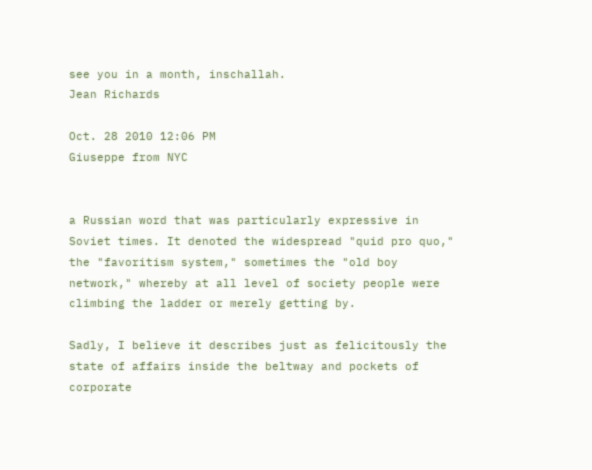see you in a month, inschallah.
Jean Richards

Oct. 28 2010 12:06 PM
Giuseppe from NYC


a Russian word that was particularly expressive in Soviet times. It denoted the widespread "quid pro quo," the "favoritism system," sometimes the "old boy network," whereby at all level of society people were climbing the ladder or merely getting by.

Sadly, I believe it describes just as felicitously the state of affairs inside the beltway and pockets of corporate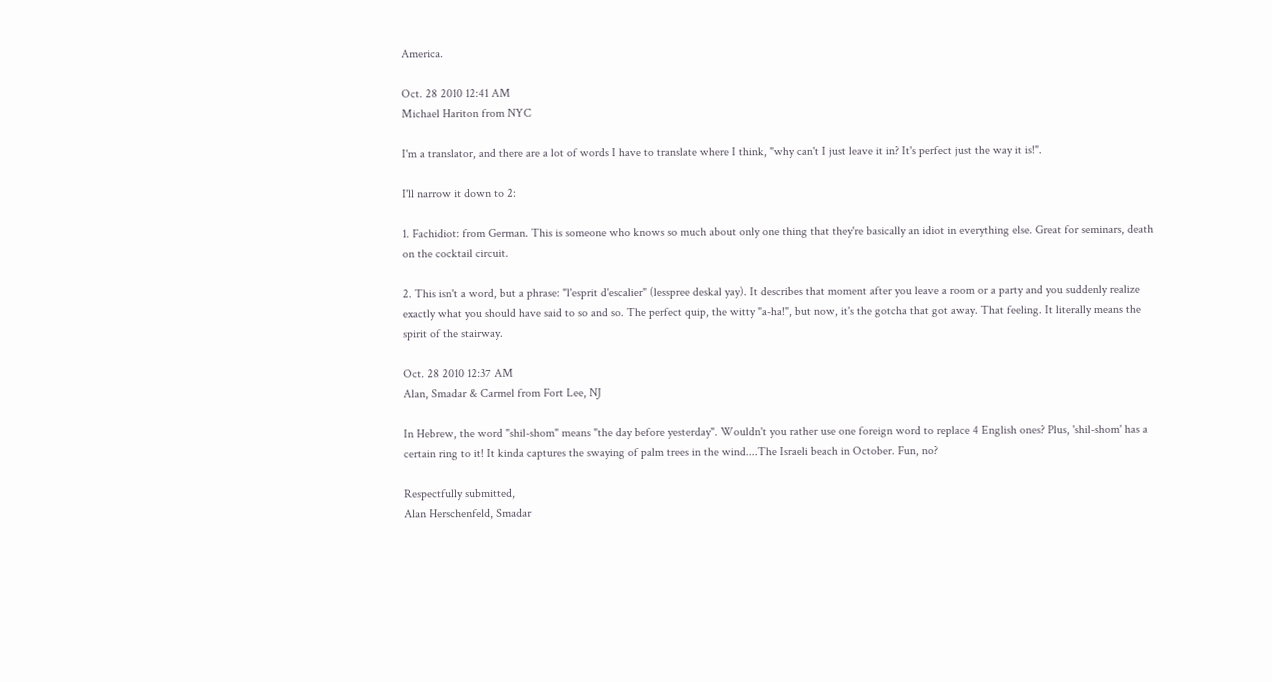America.

Oct. 28 2010 12:41 AM
Michael Hariton from NYC

I'm a translator, and there are a lot of words I have to translate where I think, "why can't I just leave it in? It's perfect just the way it is!".

I'll narrow it down to 2:

1. Fachidiot: from German. This is someone who knows so much about only one thing that they're basically an idiot in everything else. Great for seminars, death on the cocktail circuit.

2. This isn't a word, but a phrase: "l'esprit d'escalier" (lesspree deskal yay). It describes that moment after you leave a room or a party and you suddenly realize exactly what you should have said to so and so. The perfect quip, the witty "a-ha!", but now, it's the gotcha that got away. That feeling. It literally means the spirit of the stairway.

Oct. 28 2010 12:37 AM
Alan, Smadar & Carmel from Fort Lee, NJ

In Hebrew, the word "shil-shom" means "the day before yesterday". Wouldn't you rather use one foreign word to replace 4 English ones? Plus, 'shil-shom' has a certain ring to it! It kinda captures the swaying of palm trees in the wind....The Israeli beach in October. Fun, no?

Respectfully submitted,
Alan Herschenfeld, Smadar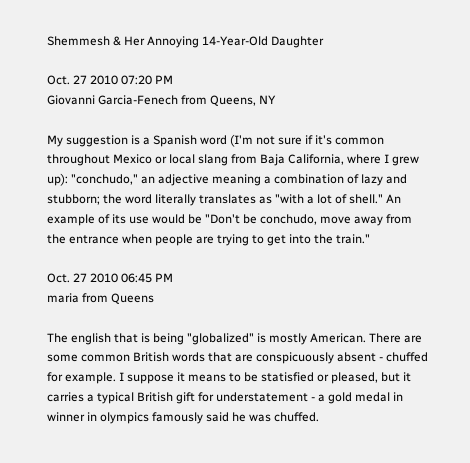Shemmesh & Her Annoying 14-Year-Old Daughter

Oct. 27 2010 07:20 PM
Giovanni Garcia-Fenech from Queens, NY

My suggestion is a Spanish word (I'm not sure if it's common throughout Mexico or local slang from Baja California, where I grew up): "conchudo," an adjective meaning a combination of lazy and stubborn; the word literally translates as "with a lot of shell." An example of its use would be "Don't be conchudo, move away from the entrance when people are trying to get into the train."

Oct. 27 2010 06:45 PM
maria from Queens

The english that is being "globalized" is mostly American. There are some common British words that are conspicuously absent - chuffed for example. I suppose it means to be statisfied or pleased, but it carries a typical British gift for understatement - a gold medal in winner in olympics famously said he was chuffed.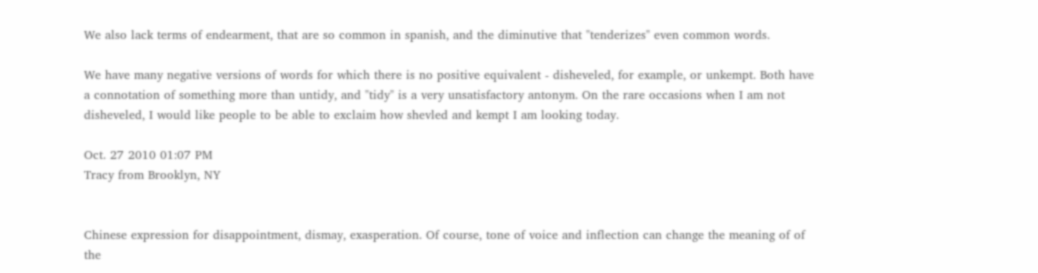We also lack terms of endearment, that are so common in spanish, and the diminutive that "tenderizes" even common words.

We have many negative versions of words for which there is no positive equivalent - disheveled, for example, or unkempt. Both have a connotation of something more than untidy, and "tidy" is a very unsatisfactory antonym. On the rare occasions when I am not disheveled, I would like people to be able to exclaim how shevled and kempt I am looking today.

Oct. 27 2010 01:07 PM
Tracy from Brooklyn, NY


Chinese expression for disappointment, dismay, exasperation. Of course, tone of voice and inflection can change the meaning of of the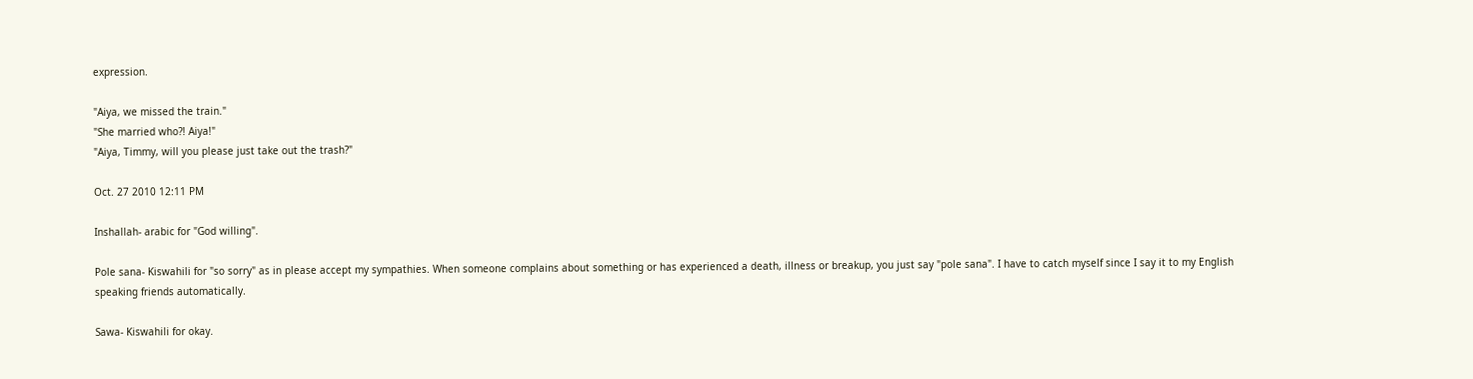expression.

"Aiya, we missed the train."
"She married who?! Aiya!"
"Aiya, Timmy, will you please just take out the trash?"

Oct. 27 2010 12:11 PM

Inshallah- arabic for "God willing".

Pole sana- Kiswahili for "so sorry" as in please accept my sympathies. When someone complains about something or has experienced a death, illness or breakup, you just say "pole sana". I have to catch myself since I say it to my English speaking friends automatically.

Sawa- Kiswahili for okay.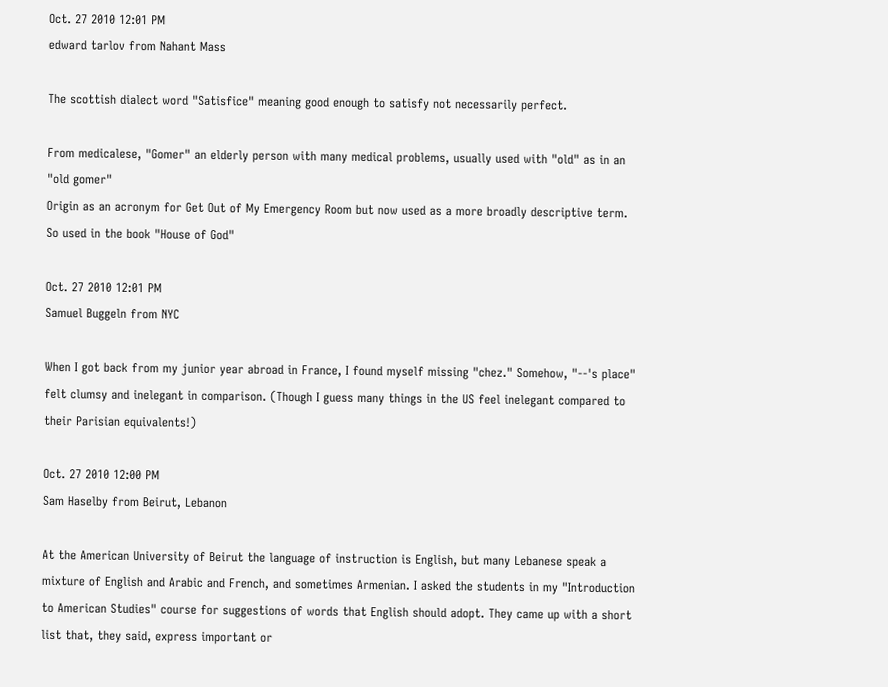Oct. 27 2010 12:01 PM
edward tarlov from Nahant Mass

The scottish dialect word "Satisfice" meaning good enough to satisfy not necessarily perfect.

From medicalese, "Gomer" an elderly person with many medical problems, usually used with "old" as in an "old gomer"
Origin as an acronym for Get Out of My Emergency Room but now used as a more broadly descriptive term. So used in the book "House of God"

Oct. 27 2010 12:01 PM
Samuel Buggeln from NYC

When I got back from my junior year abroad in France, I found myself missing "chez." Somehow, "--'s place" felt clumsy and inelegant in comparison. (Though I guess many things in the US feel inelegant compared to their Parisian equivalents!)

Oct. 27 2010 12:00 PM
Sam Haselby from Beirut, Lebanon

At the American University of Beirut the language of instruction is English, but many Lebanese speak a mixture of English and Arabic and French, and sometimes Armenian. I asked the students in my "Introduction to American Studies" course for suggestions of words that English should adopt. They came up with a short list that, they said, express important or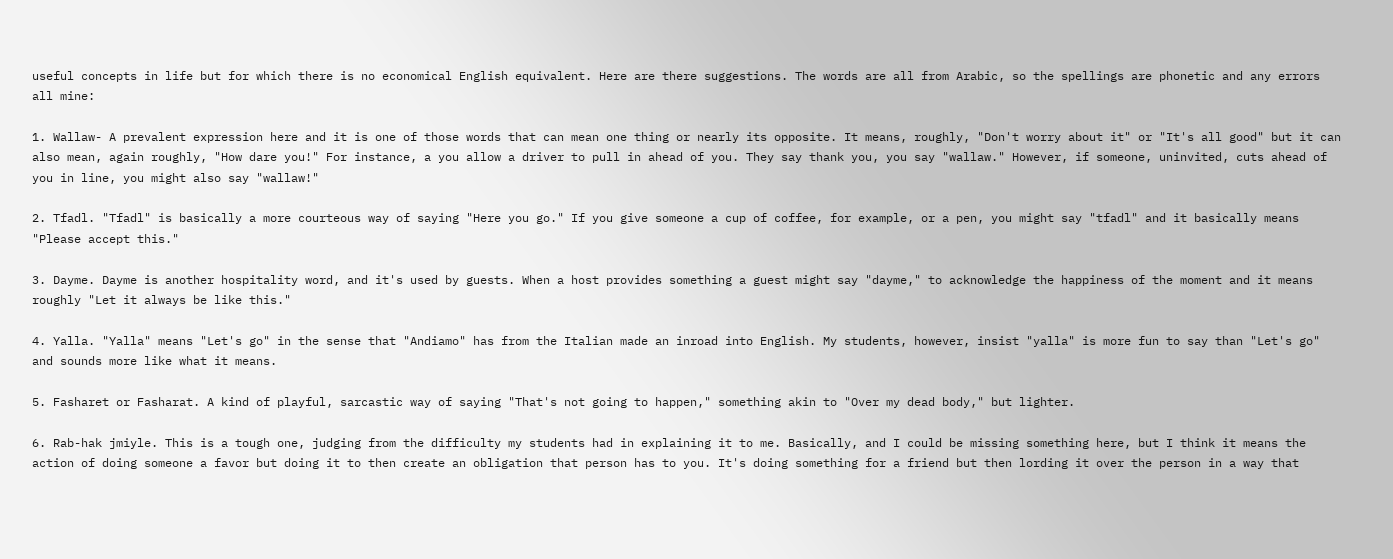useful concepts in life but for which there is no economical English equivalent. Here are there suggestions. The words are all from Arabic, so the spellings are phonetic and any errors all mine:

1. Wallaw- A prevalent expression here and it is one of those words that can mean one thing or nearly its opposite. It means, roughly, "Don't worry about it" or "It's all good" but it can also mean, again roughly, "How dare you!" For instance, a you allow a driver to pull in ahead of you. They say thank you, you say "wallaw." However, if someone, uninvited, cuts ahead of you in line, you might also say "wallaw!"

2. Tfadl. "Tfadl" is basically a more courteous way of saying "Here you go." If you give someone a cup of coffee, for example, or a pen, you might say "tfadl" and it basically means "Please accept this."

3. Dayme. Dayme is another hospitality word, and it's used by guests. When a host provides something a guest might say "dayme," to acknowledge the happiness of the moment and it means roughly "Let it always be like this."

4. Yalla. "Yalla" means "Let's go" in the sense that "Andiamo" has from the Italian made an inroad into English. My students, however, insist "yalla" is more fun to say than "Let's go" and sounds more like what it means.

5. Fasharet or Fasharat. A kind of playful, sarcastic way of saying "That's not going to happen," something akin to "Over my dead body," but lighter.

6. Rab-hak jmiyle. This is a tough one, judging from the difficulty my students had in explaining it to me. Basically, and I could be missing something here, but I think it means the action of doing someone a favor but doing it to then create an obligation that person has to you. It's doing something for a friend but then lording it over the person in a way that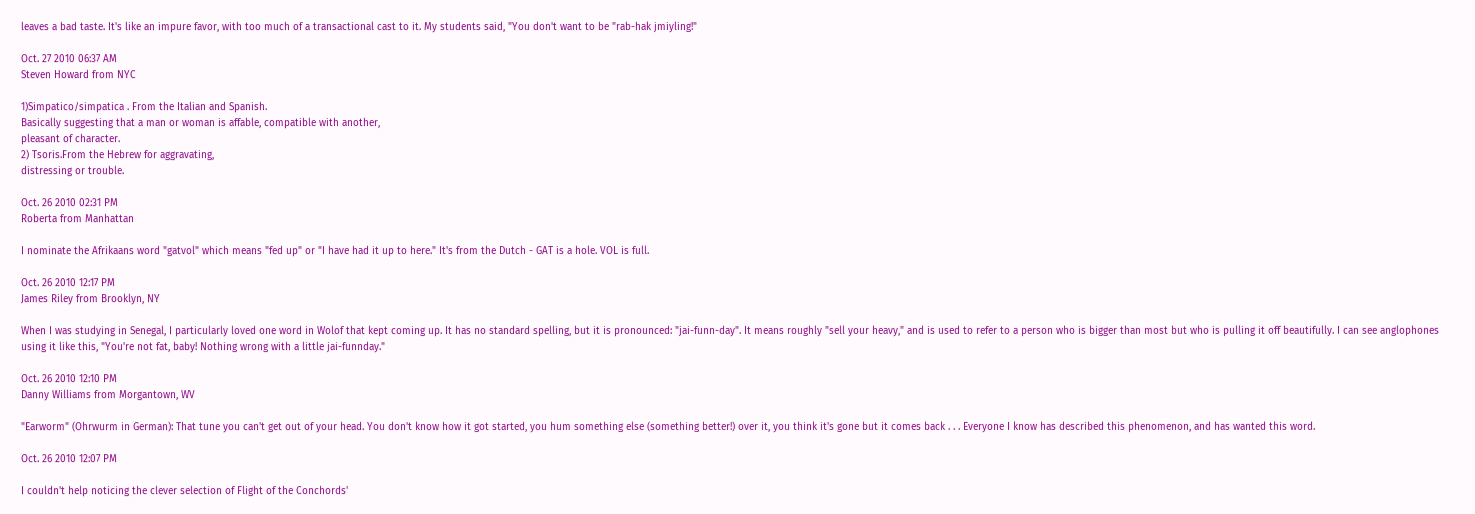leaves a bad taste. It's like an impure favor, with too much of a transactional cast to it. My students said, "You don't want to be "rab-hak jmiyling!"

Oct. 27 2010 06:37 AM
Steven Howard from NYC

1)Simpatico/simpatica . From the Italian and Spanish.
Basically suggesting that a man or woman is affable, compatible with another,
pleasant of character.
2) Tsoris.From the Hebrew for aggravating,
distressing or trouble.

Oct. 26 2010 02:31 PM
Roberta from Manhattan

I nominate the Afrikaans word "gatvol" which means "fed up" or "I have had it up to here." It's from the Dutch - GAT is a hole. VOL is full.

Oct. 26 2010 12:17 PM
James Riley from Brooklyn, NY

When I was studying in Senegal, I particularly loved one word in Wolof that kept coming up. It has no standard spelling, but it is pronounced: "jai-funn-day". It means roughly "sell your heavy," and is used to refer to a person who is bigger than most but who is pulling it off beautifully. I can see anglophones using it like this, "You're not fat, baby! Nothing wrong with a little jai-funnday."

Oct. 26 2010 12:10 PM
Danny Williams from Morgantown, WV

"Earworm" (Ohrwurm in German): That tune you can't get out of your head. You don't know how it got started, you hum something else (something better!) over it, you think it's gone but it comes back . . . Everyone I know has described this phenomenon, and has wanted this word.

Oct. 26 2010 12:07 PM

I couldn't help noticing the clever selection of Flight of the Conchords'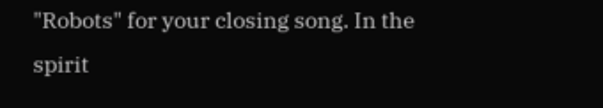"Robots" for your closing song. In the spirit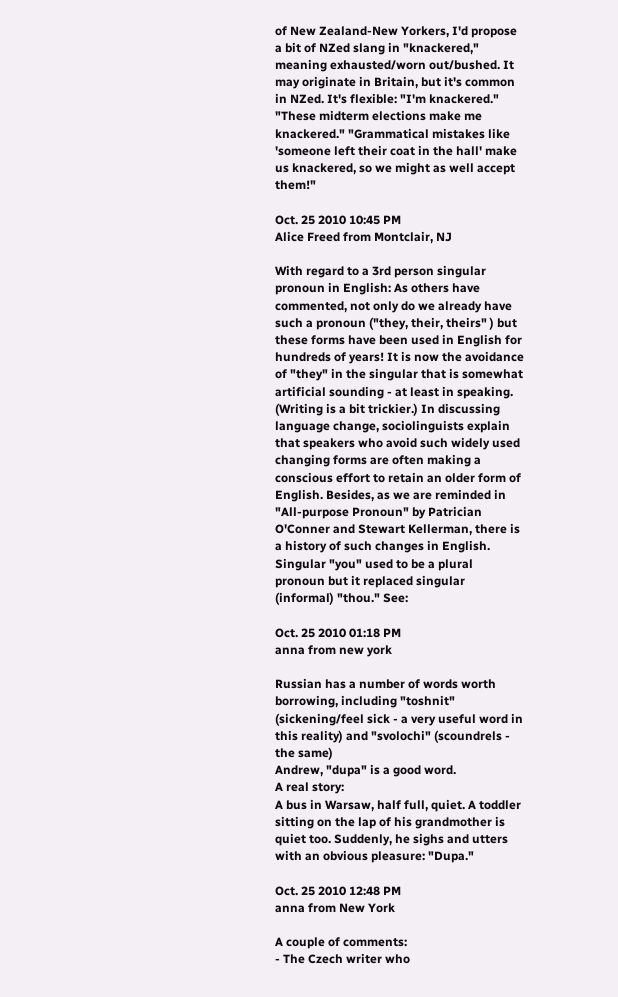of New Zealand-New Yorkers, I'd propose a bit of NZed slang in "knackered," meaning exhausted/worn out/bushed. It may originate in Britain, but it's common in NZed. It's flexible: "I'm knackered." "These midterm elections make me knackered." "Grammatical mistakes like 'someone left their coat in the hall' make us knackered, so we might as well accept them!"

Oct. 25 2010 10:45 PM
Alice Freed from Montclair, NJ

With regard to a 3rd person singular pronoun in English: As others have commented, not only do we already have such a pronoun ("they, their, theirs" ) but these forms have been used in English for hundreds of years! It is now the avoidance of "they" in the singular that is somewhat artificial sounding - at least in speaking. (Writing is a bit trickier.) In discussing language change, sociolinguists explain that speakers who avoid such widely used changing forms are often making a conscious effort to retain an older form of English. Besides, as we are reminded in "All-purpose Pronoun" by Patrician O'Conner and Stewart Kellerman, there is a history of such changes in English. Singular "you" used to be a plural pronoun but it replaced singular (informal) "thou." See:

Oct. 25 2010 01:18 PM
anna from new york

Russian has a number of words worth borrowing, including "toshnit" (sickening/feel sick - a very useful word in this reality) and "svolochi" (scoundrels - the same)
Andrew, "dupa" is a good word.
A real story:
A bus in Warsaw, half full, quiet. A toddler sitting on the lap of his grandmother is quiet too. Suddenly, he sighs and utters with an obvious pleasure: "Dupa."

Oct. 25 2010 12:48 PM
anna from New York

A couple of comments:
- The Czech writer who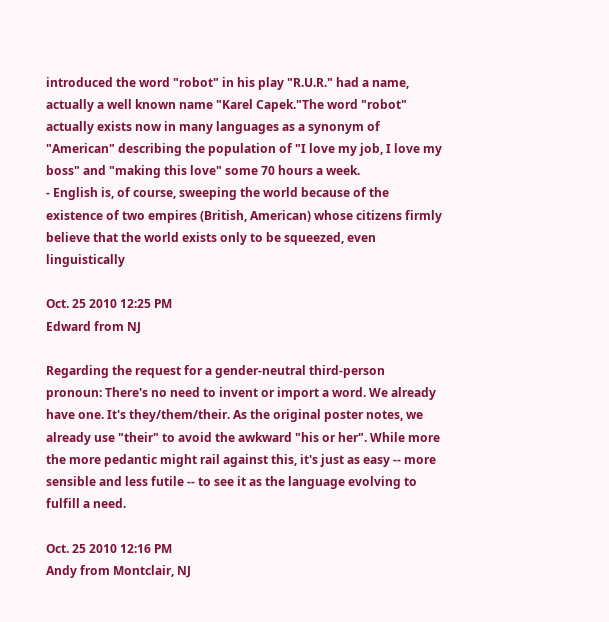introduced the word "robot" in his play "R.U.R." had a name, actually a well known name "Karel Capek."The word "robot" actually exists now in many languages as a synonym of "American" describing the population of "I love my job, I love my boss" and "making this love" some 70 hours a week.
- English is, of course, sweeping the world because of the existence of two empires (British, American) whose citizens firmly believe that the world exists only to be squeezed, even linguistically

Oct. 25 2010 12:25 PM
Edward from NJ

Regarding the request for a gender-neutral third-person pronoun: There's no need to invent or import a word. We already have one. It's they/them/their. As the original poster notes, we already use "their" to avoid the awkward "his or her". While more the more pedantic might rail against this, it's just as easy -- more sensible and less futile -- to see it as the language evolving to fulfill a need.

Oct. 25 2010 12:16 PM
Andy from Montclair, NJ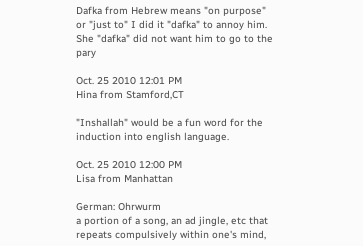Dafka from Hebrew means "on purpose" or "just to" I did it "dafka" to annoy him. She "dafka" did not want him to go to the pary

Oct. 25 2010 12:01 PM
Hina from Stamford,CT

"Inshallah" would be a fun word for the induction into english language.

Oct. 25 2010 12:00 PM
Lisa from Manhattan

German: Ohrwurm
a portion of a song, an ad jingle, etc that repeats compulsively within one's mind,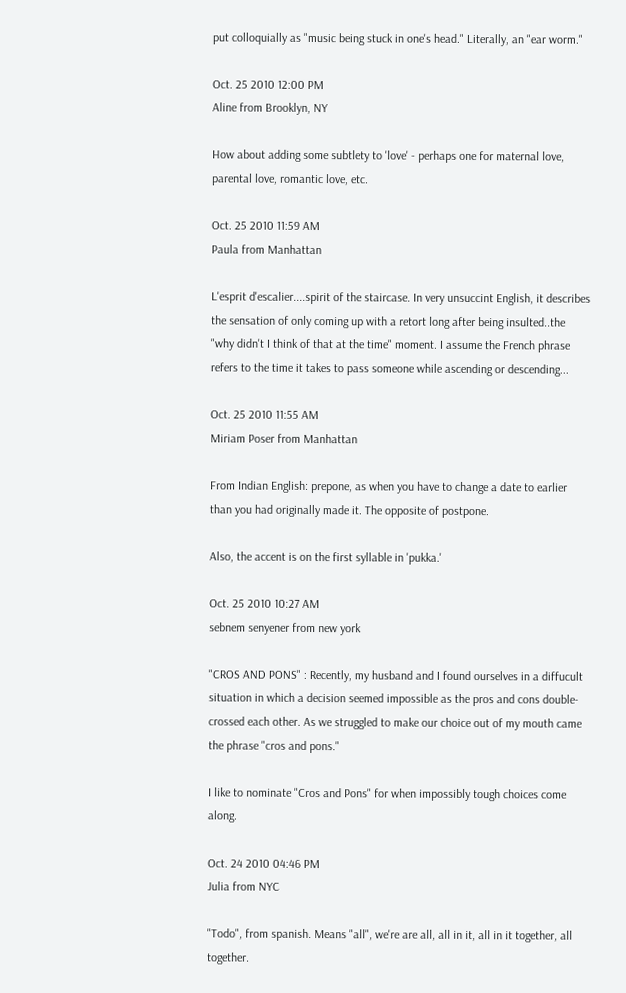put colloquially as "music being stuck in one's head." Literally, an "ear worm."

Oct. 25 2010 12:00 PM
Aline from Brooklyn, NY

How about adding some subtlety to 'love' - perhaps one for maternal love, parental love, romantic love, etc.

Oct. 25 2010 11:59 AM
Paula from Manhattan

L'esprit d'escalier....spirit of the staircase. In very unsuccint English, it describes the sensation of only coming up with a retort long after being insulted..the "why didn't I think of that at the time" moment. I assume the French phrase refers to the time it takes to pass someone while ascending or descending...

Oct. 25 2010 11:55 AM
Miriam Poser from Manhattan

From Indian English: prepone, as when you have to change a date to earlier than you had originally made it. The opposite of postpone.

Also, the accent is on the first syllable in 'pukka.'

Oct. 25 2010 10:27 AM
sebnem senyener from new york

"CROS AND PONS" : Recently, my husband and I found ourselves in a diffucult situation in which a decision seemed impossible as the pros and cons double-crossed each other. As we struggled to make our choice out of my mouth came the phrase "cros and pons."

I like to nominate "Cros and Pons" for when impossibly tough choices come along.

Oct. 24 2010 04:46 PM
Julia from NYC

"Todo", from spanish. Means "all", we're are all, all in it, all in it together, all together.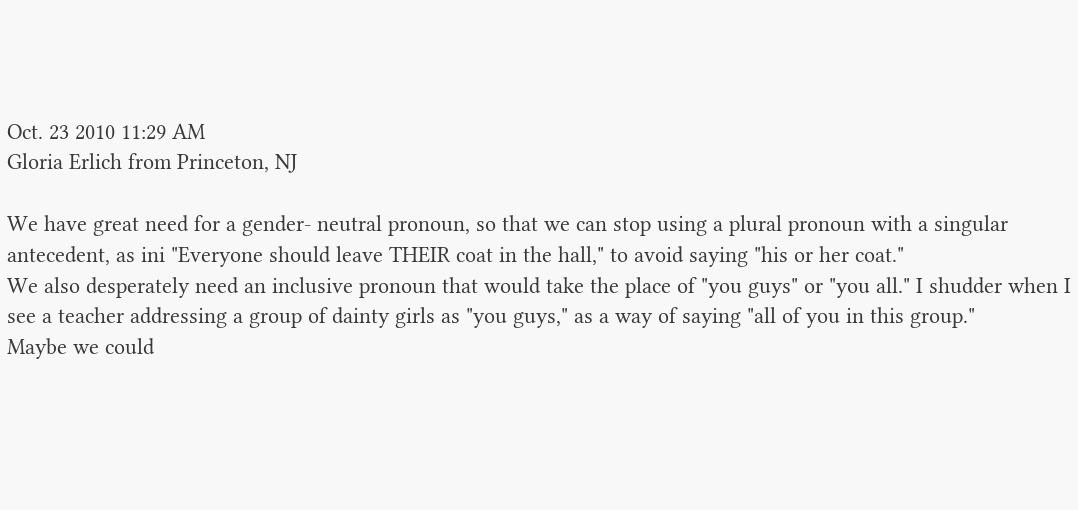Oct. 23 2010 11:29 AM
Gloria Erlich from Princeton, NJ

We have great need for a gender- neutral pronoun, so that we can stop using a plural pronoun with a singular antecedent, as ini "Everyone should leave THEIR coat in the hall," to avoid saying "his or her coat."
We also desperately need an inclusive pronoun that would take the place of "you guys" or "you all." I shudder when I see a teacher addressing a group of dainty girls as "you guys," as a way of saying "all of you in this group."
Maybe we could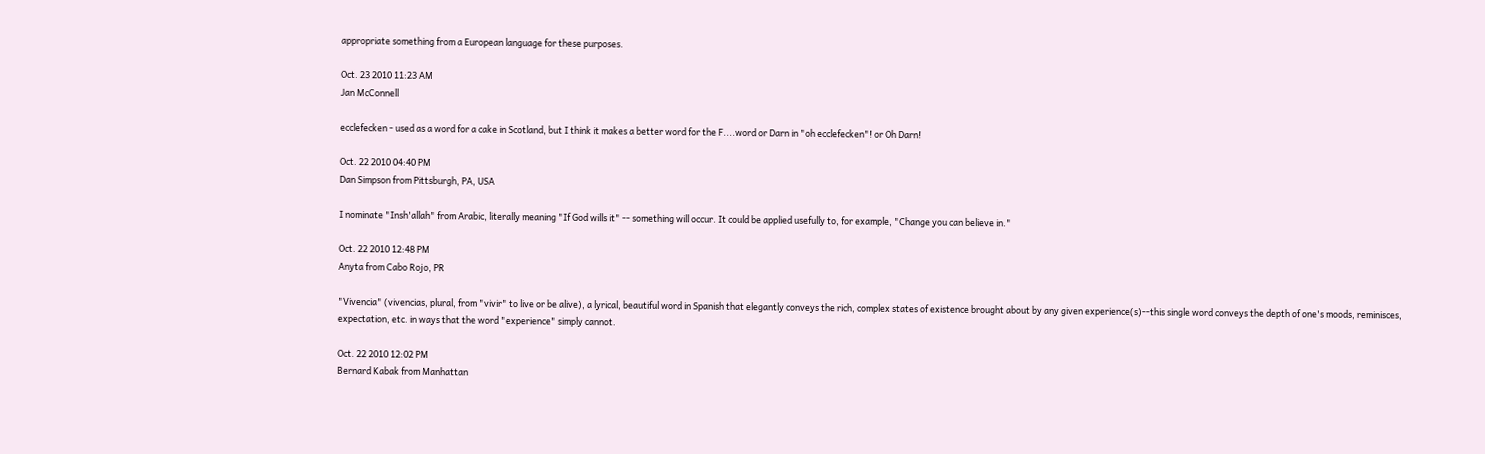appropriate something from a European language for these purposes.

Oct. 23 2010 11:23 AM
Jan McConnell

ecclefecken - used as a word for a cake in Scotland, but I think it makes a better word for the F....word or Darn in "oh ecclefecken"! or Oh Darn!

Oct. 22 2010 04:40 PM
Dan Simpson from Pittsburgh, PA, USA

I nominate "Insh'allah" from Arabic, literally meaning "If God wills it" -- something will occur. It could be applied usefully to, for example, "Change you can believe in."

Oct. 22 2010 12:48 PM
Anyta from Cabo Rojo, PR

"Vivencia" (vivencias, plural, from "vivir" to live or be alive), a lyrical, beautiful word in Spanish that elegantly conveys the rich, complex states of existence brought about by any given experience(s)--this single word conveys the depth of one's moods, reminisces, expectation, etc. in ways that the word "experience" simply cannot.

Oct. 22 2010 12:02 PM
Bernard Kabak from Manhattan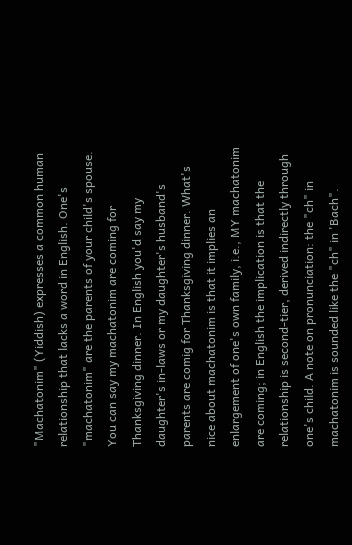"Machatonim" (Yiddish) expresses a common human relationship that lacks a word in English. One's "machatonim" are the parents of your child's spouse. You can say my machatonim are coming for Thanksgiving dinner. In English you'd say my daughter's in-laws or my daughter's husband's parents are comig for Thanksgiving dinner. What's nice about machatonim is that it implies an enlargement of one's own family, i.e., MY machatonim are coming; in English the implication is that the relationship is second-tier, derived indirectly through one's child. A note on pronunciation: the "ch" in machatonim is sounded like the "ch" in 'Bach".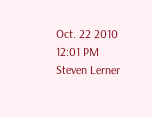Oct. 22 2010 12:01 PM
Steven Lerner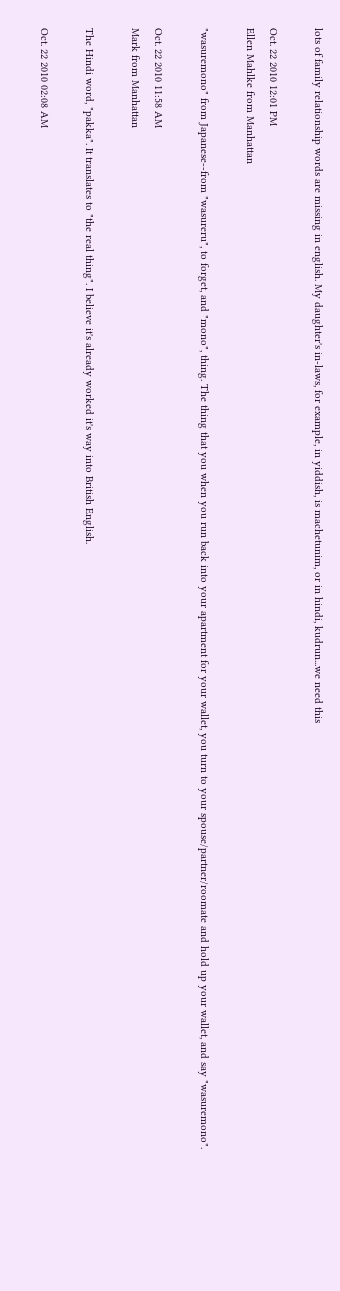lots of family relationship words are missing in english. My daughter's in-laws, for example, in yiddish, is machetunim, or in hindi, kudrun...we need this

Oct. 22 2010 12:01 PM
Ellen Mahlke from Manhattan

"wasuremono" from Japanese--from "wasureru", to forget, and "mono", thing. The thing that you when you run back into your apartment for your wallet, you turn to your spouse/partner/roomate and hold up your wallet, and say "wasuremono".

Oct. 22 2010 11:58 AM
Mark from Manhattan

The Hindi word, "pakka". It translates to "the real thing". I believe it's already worked it's way into British English.

Oct. 22 2010 02:08 AM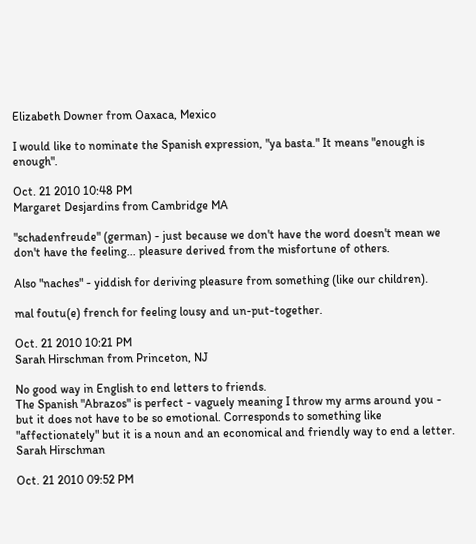Elizabeth Downer from Oaxaca, Mexico

I would like to nominate the Spanish expression, "ya basta." It means "enough is enough".

Oct. 21 2010 10:48 PM
Margaret Desjardins from Cambridge MA

"schadenfreude" (german) - just because we don't have the word doesn't mean we don't have the feeling... pleasure derived from the misfortune of others.

Also "naches" - yiddish for deriving pleasure from something (like our children).

mal foutu(e) french for feeling lousy and un-put-together.

Oct. 21 2010 10:21 PM
Sarah Hirschman from Princeton, NJ

No good way in English to end letters to friends.
The Spanish "Abrazos" is perfect - vaguely meaning I throw my arms around you - but it does not have to be so emotional. Corresponds to something like "affectionately" but it is a noun and an economical and friendly way to end a letter.
Sarah Hirschman

Oct. 21 2010 09:52 PM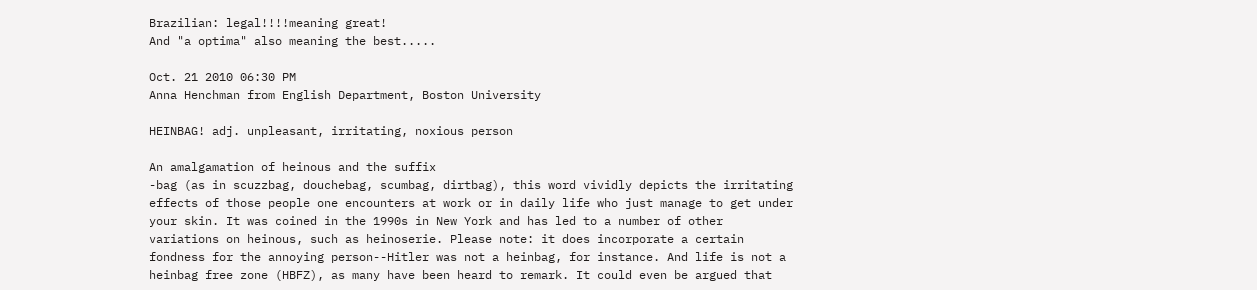Brazilian: legal!!!!meaning great!
And "a optima" also meaning the best.....

Oct. 21 2010 06:30 PM
Anna Henchman from English Department, Boston University

HEINBAG! adj. unpleasant, irritating, noxious person

An amalgamation of heinous and the suffix
-bag (as in scuzzbag, douchebag, scumbag, dirtbag), this word vividly depicts the irritating effects of those people one encounters at work or in daily life who just manage to get under your skin. It was coined in the 1990s in New York and has led to a number of other variations on heinous, such as heinoserie. Please note: it does incorporate a certain fondness for the annoying person--Hitler was not a heinbag, for instance. And life is not a heinbag free zone (HBFZ), as many have been heard to remark. It could even be argued that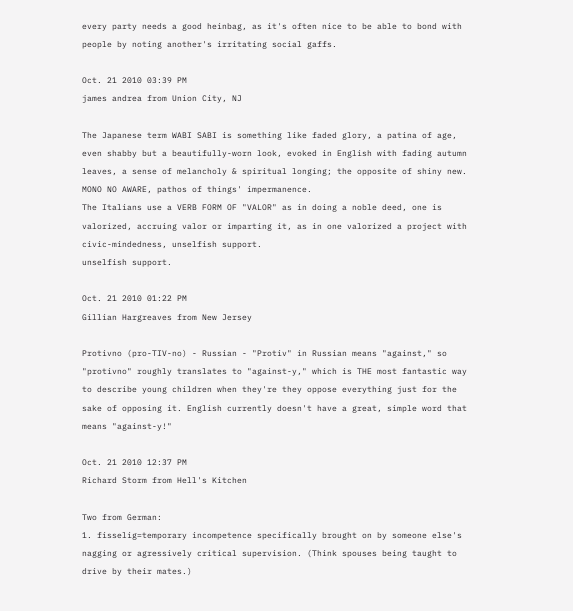every party needs a good heinbag, as it's often nice to be able to bond with people by noting another's irritating social gaffs.

Oct. 21 2010 03:39 PM
james andrea from Union City, NJ

The Japanese term WABI SABI is something like faded glory, a patina of age, even shabby but a beautifully-worn look, evoked in English with fading autumn leaves, a sense of melancholy & spiritual longing; the opposite of shiny new. MONO NO AWARE, pathos of things' impermanence.
The Italians use a VERB FORM OF "VALOR" as in doing a noble deed, one is valorized, accruing valor or imparting it, as in one valorized a project with civic-mindedness, unselfish support.
unselfish support.

Oct. 21 2010 01:22 PM
Gillian Hargreaves from New Jersey

Protivno (pro-TIV-no) - Russian - "Protiv" in Russian means "against," so "protivno" roughly translates to "against-y," which is THE most fantastic way to describe young children when they're they oppose everything just for the sake of opposing it. English currently doesn't have a great, simple word that means "against-y!"

Oct. 21 2010 12:37 PM
Richard Storm from Hell's Kitchen

Two from German:
1. fisselig=temporary incompetence specifically brought on by someone else's nagging or agressively critical supervision. (Think spouses being taught to drive by their mates.)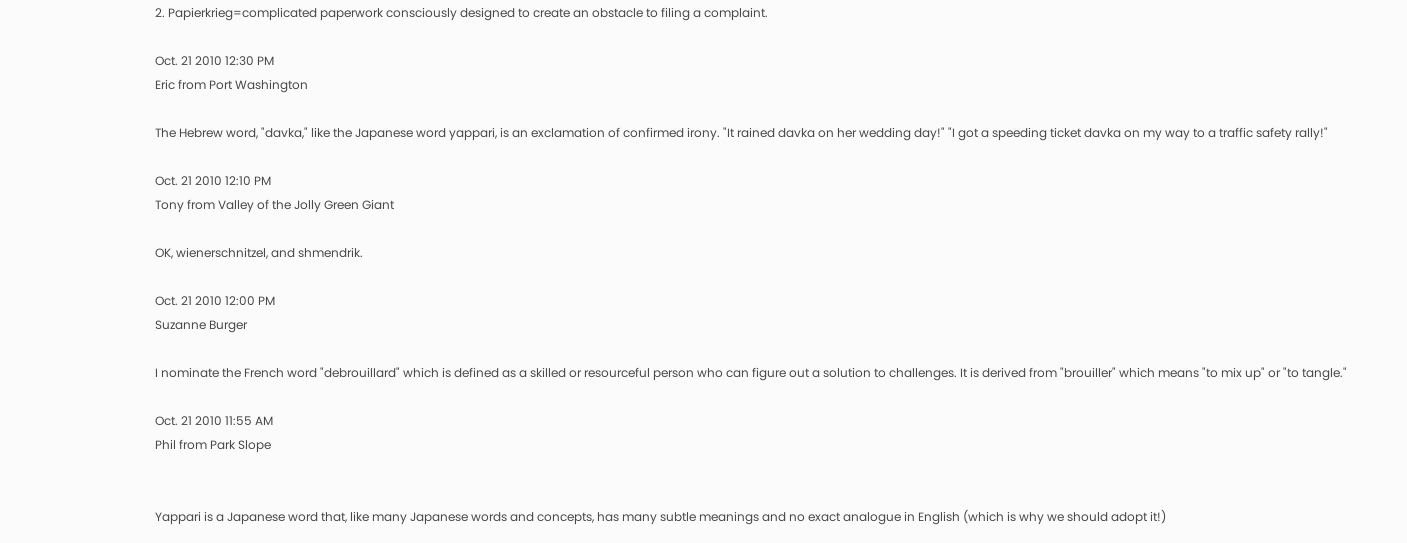2. Papierkrieg=complicated paperwork consciously designed to create an obstacle to filing a complaint.

Oct. 21 2010 12:30 PM
Eric from Port Washington

The Hebrew word, "davka," like the Japanese word yappari, is an exclamation of confirmed irony. "It rained davka on her wedding day!" "I got a speeding ticket davka on my way to a traffic safety rally!"

Oct. 21 2010 12:10 PM
Tony from Valley of the Jolly Green Giant

OK, wienerschnitzel, and shmendrik.

Oct. 21 2010 12:00 PM
Suzanne Burger

I nominate the French word "debrouillard" which is defined as a skilled or resourceful person who can figure out a solution to challenges. It is derived from "brouiller" which means "to mix up" or "to tangle."

Oct. 21 2010 11:55 AM
Phil from Park Slope


Yappari is a Japanese word that, like many Japanese words and concepts, has many subtle meanings and no exact analogue in English (which is why we should adopt it!)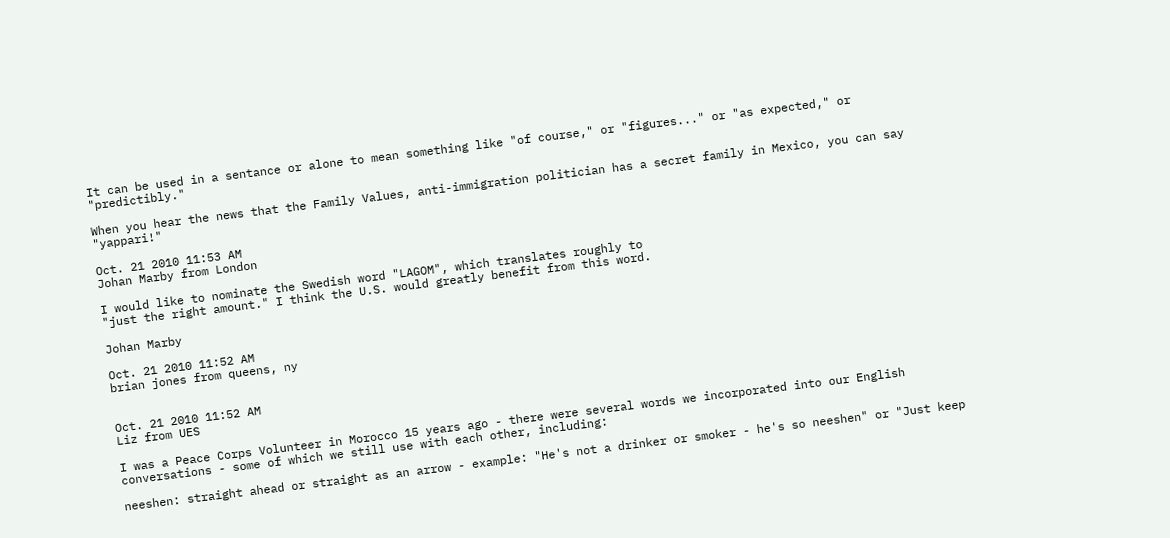It can be used in a sentance or alone to mean something like "of course," or "figures..." or "as expected," or "predictibly."

When you hear the news that the Family Values, anti-immigration politician has a secret family in Mexico, you can say "yappari!"

Oct. 21 2010 11:53 AM
Johan Marby from London

I would like to nominate the Swedish word "LAGOM", which translates roughly to
"just the right amount." I think the U.S. would greatly benefit from this word.

Johan Marby

Oct. 21 2010 11:52 AM
brian jones from queens, ny


Oct. 21 2010 11:52 AM
Liz from UES

I was a Peace Corps Volunteer in Morocco 15 years ago - there were several words we incorporated into our English conversations - some of which we still use with each other, including:

neeshen: straight ahead or straight as an arrow - example: "He's not a drinker or smoker - he's so neeshen" or "Just keep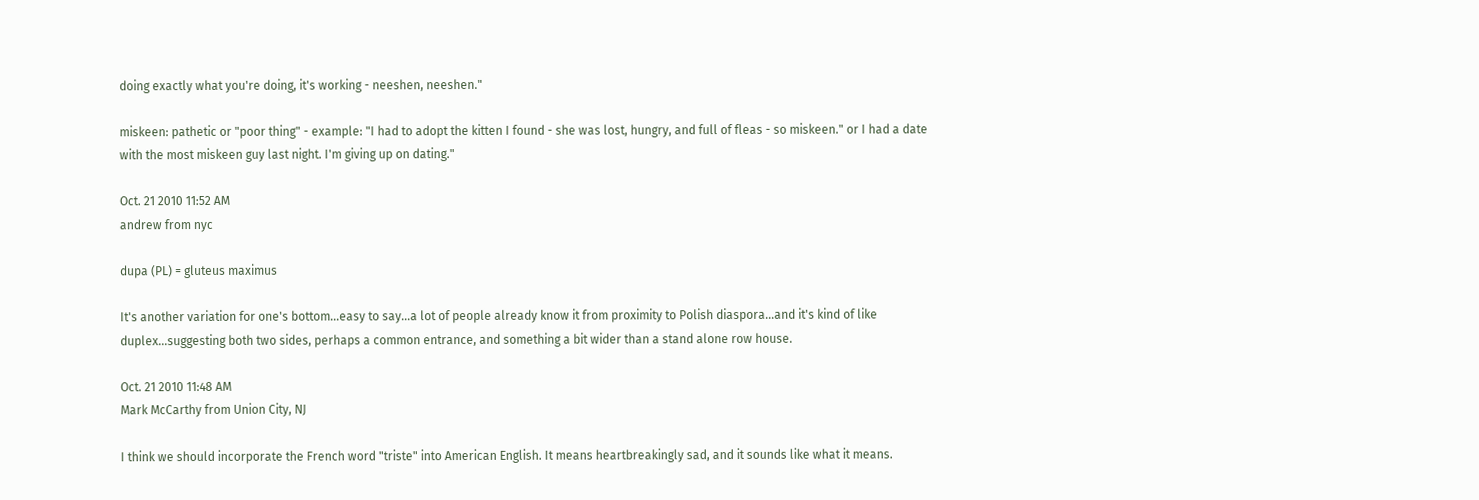doing exactly what you're doing, it's working - neeshen, neeshen."

miskeen: pathetic or "poor thing" - example: "I had to adopt the kitten I found - she was lost, hungry, and full of fleas - so miskeen." or I had a date with the most miskeen guy last night. I'm giving up on dating."

Oct. 21 2010 11:52 AM
andrew from nyc

dupa (PL) = gluteus maximus

It's another variation for one's bottom...easy to say...a lot of people already know it from proximity to Polish diaspora...and it's kind of like duplex...suggesting both two sides, perhaps a common entrance, and something a bit wider than a stand alone row house.

Oct. 21 2010 11:48 AM
Mark McCarthy from Union City, NJ

I think we should incorporate the French word "triste" into American English. It means heartbreakingly sad, and it sounds like what it means.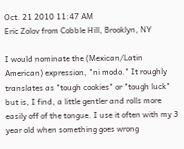Oct. 21 2010 11:47 AM
Eric Zolov from Cobble Hill, Brooklyn, NY

I would nominate the (Mexican/Latin American) expression, "ni modo." It roughly translates as "tough cookies" or "tough luck" but is, I find, a little gentler and rolls more easily off of the tongue. I use it often with my 3 year old when something goes wrong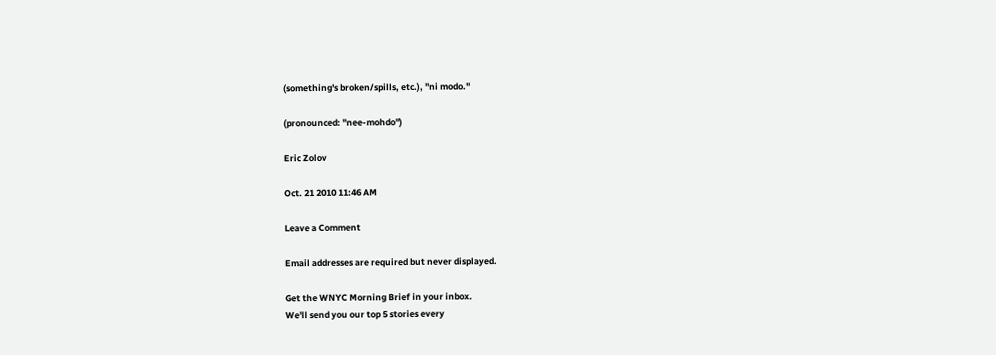(something's broken/spills, etc.), "ni modo."

(pronounced: "nee-mohdo")

Eric Zolov

Oct. 21 2010 11:46 AM

Leave a Comment

Email addresses are required but never displayed.

Get the WNYC Morning Brief in your inbox.
We'll send you our top 5 stories every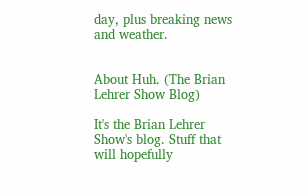day, plus breaking news and weather.


About Huh. (The Brian Lehrer Show Blog)

It's the Brian Lehrer Show's blog. Stuff that will hopefully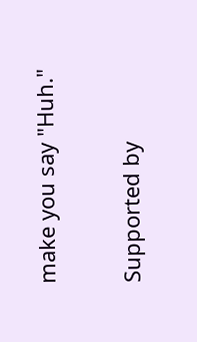make you say "Huh."


Supported by